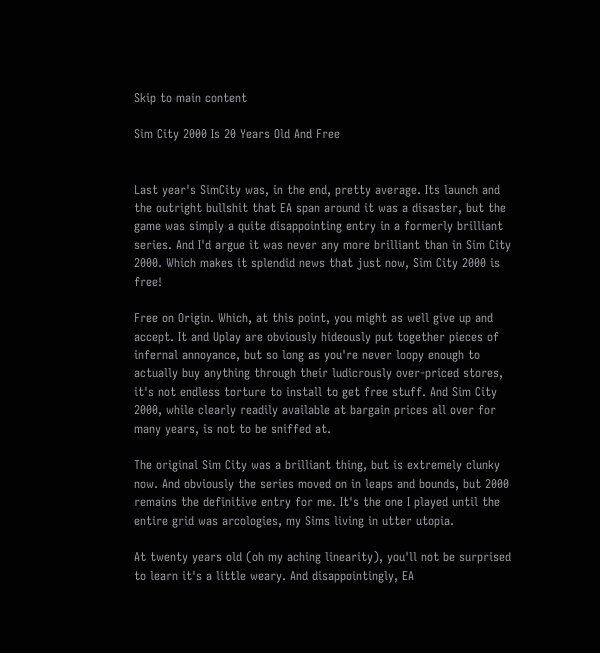Skip to main content

Sim City 2000 Is 20 Years Old And Free


Last year's SimCity was, in the end, pretty average. Its launch and the outright bullshit that EA span around it was a disaster, but the game was simply a quite disappointing entry in a formerly brilliant series. And I'd argue it was never any more brilliant than in Sim City 2000. Which makes it splendid news that just now, Sim City 2000 is free!

Free on Origin. Which, at this point, you might as well give up and accept. It and Uplay are obviously hideously put together pieces of infernal annoyance, but so long as you're never loopy enough to actually buy anything through their ludicrously over-priced stores, it's not endless torture to install to get free stuff. And Sim City 2000, while clearly readily available at bargain prices all over for many years, is not to be sniffed at.

The original Sim City was a brilliant thing, but is extremely clunky now. And obviously the series moved on in leaps and bounds, but 2000 remains the definitive entry for me. It's the one I played until the entire grid was arcologies, my Sims living in utter utopia.

At twenty years old (oh my aching linearity), you'll not be surprised to learn it's a little weary. And disappointingly, EA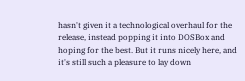hasn't given it a technological overhaul for the release, instead popping it into DOSBox and hoping for the best. But it runs nicely here, and it's still such a pleasure to lay down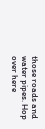those roads and water pipes. Hop over here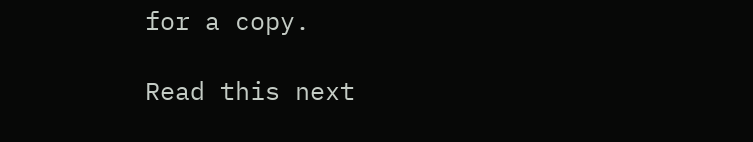for a copy.

Read this next